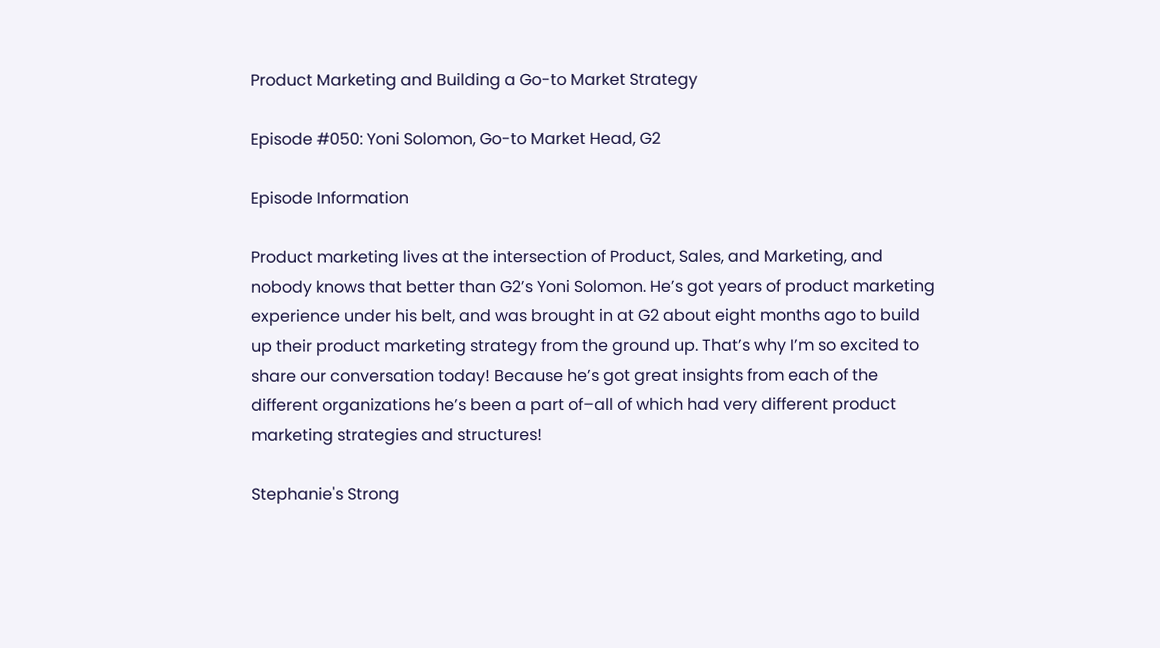Product Marketing and Building a Go-to Market Strategy

Episode #050: Yoni Solomon, Go-to Market Head, G2

Episode Information

Product marketing lives at the intersection of Product, Sales, and Marketing, and nobody knows that better than G2’s Yoni Solomon. He’s got years of product marketing experience under his belt, and was brought in at G2 about eight months ago to build up their product marketing strategy from the ground up. That’s why I’m so excited to share our conversation today! Because he’s got great insights from each of the different organizations he’s been a part of–all of which had very different product marketing strategies and structures!

Stephanie's Strong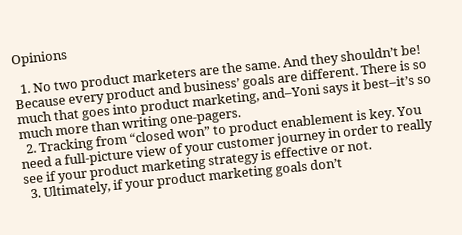Opinions

  1. No two product marketers are the same. And they shouldn’t be! Because every product and business’ goals are different. There is so much that goes into product marketing, and–Yoni says it best–it’s so much more than writing one-pagers.
  2. Tracking from “closed won” to product enablement is key. You need a full-picture view of your customer journey in order to really see if your product marketing strategy is effective or not.
  3. Ultimately, if your product marketing goals don’t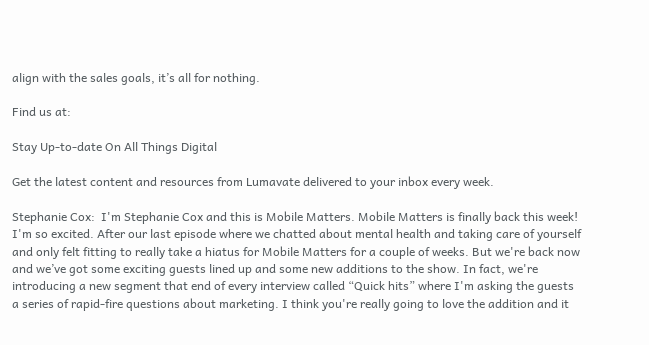align with the sales goals, it’s all for nothing.

Find us at:

Stay Up-to-date On All Things Digital

Get the latest content and resources from Lumavate delivered to your inbox every week.

Stephanie Cox:  I'm Stephanie Cox and this is Mobile Matters. Mobile Matters is finally back this week! I'm so excited. After our last episode where we chatted about mental health and taking care of yourself and only felt fitting to really take a hiatus for Mobile Matters for a couple of weeks. But we're back now and we’ve got some exciting guests lined up and some new additions to the show. In fact, we're introducing a new segment that end of every interview called “Quick hits” where I'm asking the guests a series of rapid-fire questions about marketing. I think you're really going to love the addition and it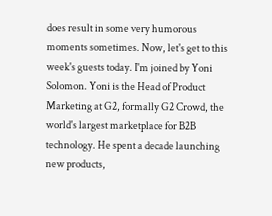does result in some very humorous moments sometimes. Now, let's get to this week's guests today. I'm joined by Yoni Solomon. Yoni is the Head of Product Marketing at G2, formally G2 Crowd, the world's largest marketplace for B2B technology. He spent a decade launching new products,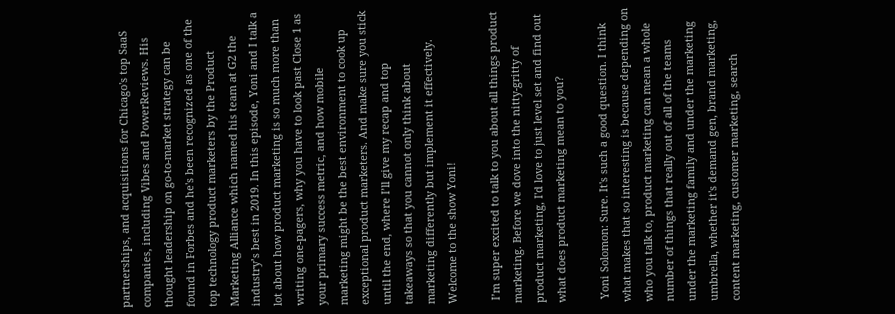partnerships, and acquisitions for Chicago's top SaaS companies, including Vibes and PowerReviews. His thought leadership on go-to-market strategy can be found in Forbes and he's been recognized as one of the top technology product marketers by the Product Marketing Alliance which named his team at G2 the industry’s best in 2019. In this episode, Yoni and I talk a lot about how product marketing is so much more than writing one-pagers, why you have to look past Close 1 as your primary success metric, and how mobile marketing might be the best environment to cook up exceptional product marketers. And make sure you stick until the end, where I’ll give my recap and top takeaways so that you cannot only think about marketing differently but implement it effectively. Welcome to the show Yoni!

 I’m super excited to talk to you about all things product marketing. Before we dove into the nitty-gritty of product marketing, I'd love to just level set and find out what does product marketing mean to you?

 Yoni Solomon: Sure. It's such a good question. I think what makes that so interesting is because depending on who you talk to, product marketing can mean a whole number of things that really out of all of the teams under the marketing family and under the marketing umbrella, whether it's demand gen, brand marketing, content marketing, customer marketing, search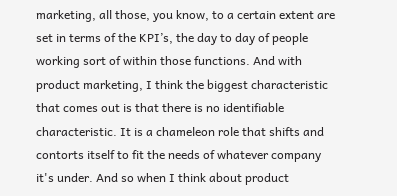marketing, all those, you know, to a certain extent are set in terms of the KPI’s, the day to day of people working sort of within those functions. And with product marketing, I think the biggest characteristic that comes out is that there is no identifiable characteristic. It is a chameleon role that shifts and contorts itself to fit the needs of whatever company it's under. And so when I think about product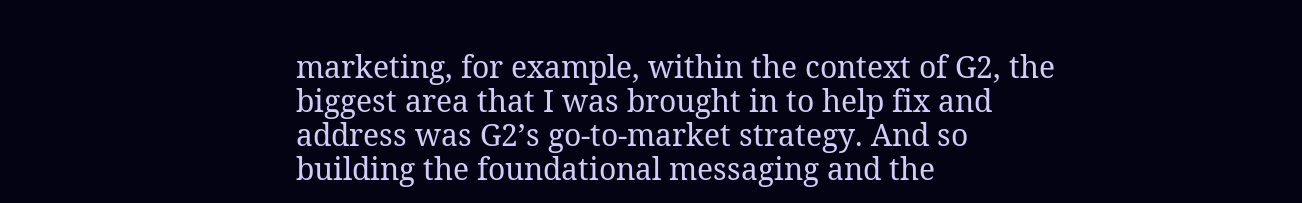marketing, for example, within the context of G2, the biggest area that I was brought in to help fix and address was G2’s go-to-market strategy. And so building the foundational messaging and the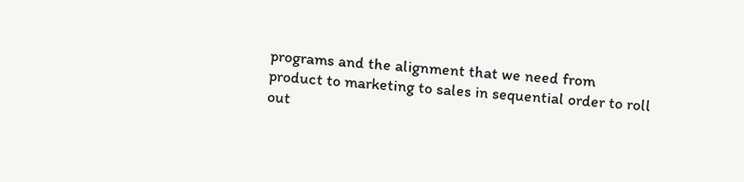programs and the alignment that we need from product to marketing to sales in sequential order to roll out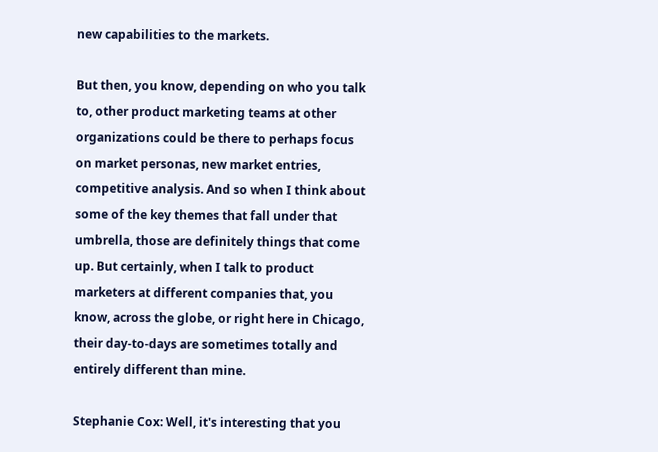new capabilities to the markets.

But then, you know, depending on who you talk to, other product marketing teams at other organizations could be there to perhaps focus on market personas, new market entries, competitive analysis. And so when I think about some of the key themes that fall under that umbrella, those are definitely things that come up. But certainly, when I talk to product marketers at different companies that, you know, across the globe, or right here in Chicago, their day-to-days are sometimes totally and entirely different than mine.

Stephanie Cox: Well, it's interesting that you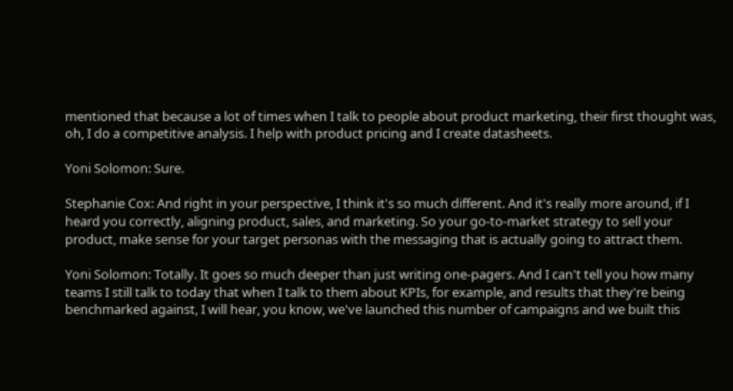mentioned that because a lot of times when I talk to people about product marketing, their first thought was, oh, I do a competitive analysis. I help with product pricing and I create datasheets.

Yoni Solomon: Sure.

Stephanie Cox: And right in your perspective, I think it's so much different. And it's really more around, if I heard you correctly, aligning product, sales, and marketing. So your go-to-market strategy to sell your product, make sense for your target personas with the messaging that is actually going to attract them.

Yoni Solomon: Totally. It goes so much deeper than just writing one-pagers. And I can't tell you how many teams I still talk to today that when I talk to them about KPIs, for example, and results that they're being benchmarked against, I will hear, you know, we've launched this number of campaigns and we built this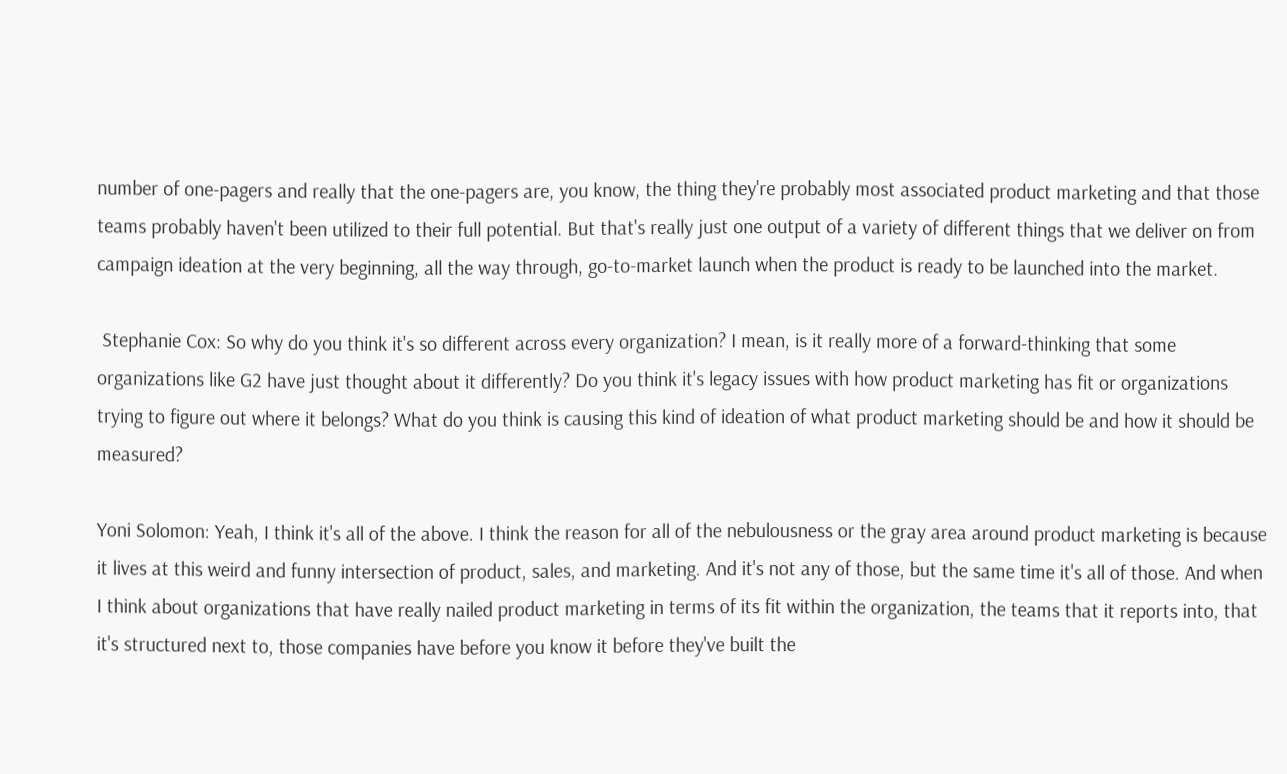number of one-pagers and really that the one-pagers are, you know, the thing they're probably most associated product marketing and that those teams probably haven't been utilized to their full potential. But that's really just one output of a variety of different things that we deliver on from campaign ideation at the very beginning, all the way through, go-to-market launch when the product is ready to be launched into the market.

 Stephanie Cox: So why do you think it's so different across every organization? I mean, is it really more of a forward-thinking that some organizations like G2 have just thought about it differently? Do you think it's legacy issues with how product marketing has fit or organizations trying to figure out where it belongs? What do you think is causing this kind of ideation of what product marketing should be and how it should be measured?

Yoni Solomon: Yeah, I think it's all of the above. I think the reason for all of the nebulousness or the gray area around product marketing is because it lives at this weird and funny intersection of product, sales, and marketing. And it's not any of those, but the same time it's all of those. And when I think about organizations that have really nailed product marketing in terms of its fit within the organization, the teams that it reports into, that it's structured next to, those companies have before you know it before they've built the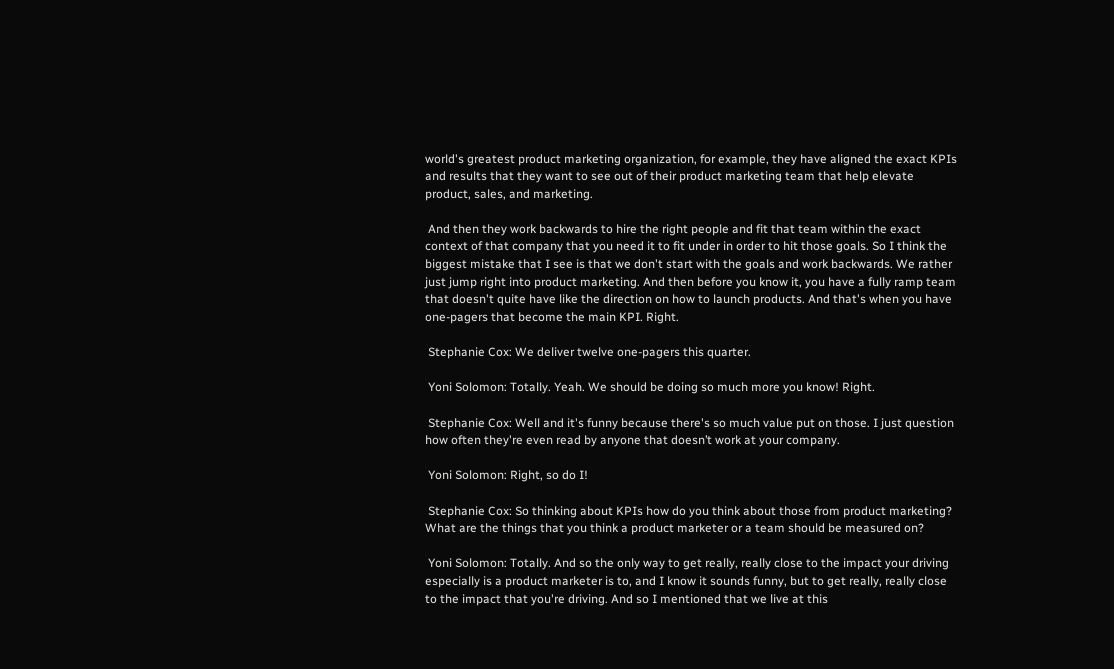world's greatest product marketing organization, for example, they have aligned the exact KPIs and results that they want to see out of their product marketing team that help elevate product, sales, and marketing.

 And then they work backwards to hire the right people and fit that team within the exact context of that company that you need it to fit under in order to hit those goals. So I think the biggest mistake that I see is that we don't start with the goals and work backwards. We rather just jump right into product marketing. And then before you know it, you have a fully ramp team that doesn't quite have like the direction on how to launch products. And that's when you have one-pagers that become the main KPI. Right.

 Stephanie Cox: We deliver twelve one-pagers this quarter.

 Yoni Solomon: Totally. Yeah. We should be doing so much more you know! Right.

 Stephanie Cox: Well and it's funny because there's so much value put on those. I just question how often they're even read by anyone that doesn’t work at your company.

 Yoni Solomon: Right, so do I!

 Stephanie Cox: So thinking about KPIs how do you think about those from product marketing? What are the things that you think a product marketer or a team should be measured on?

 Yoni Solomon: Totally. And so the only way to get really, really close to the impact your driving especially is a product marketer is to, and I know it sounds funny, but to get really, really close to the impact that you're driving. And so I mentioned that we live at this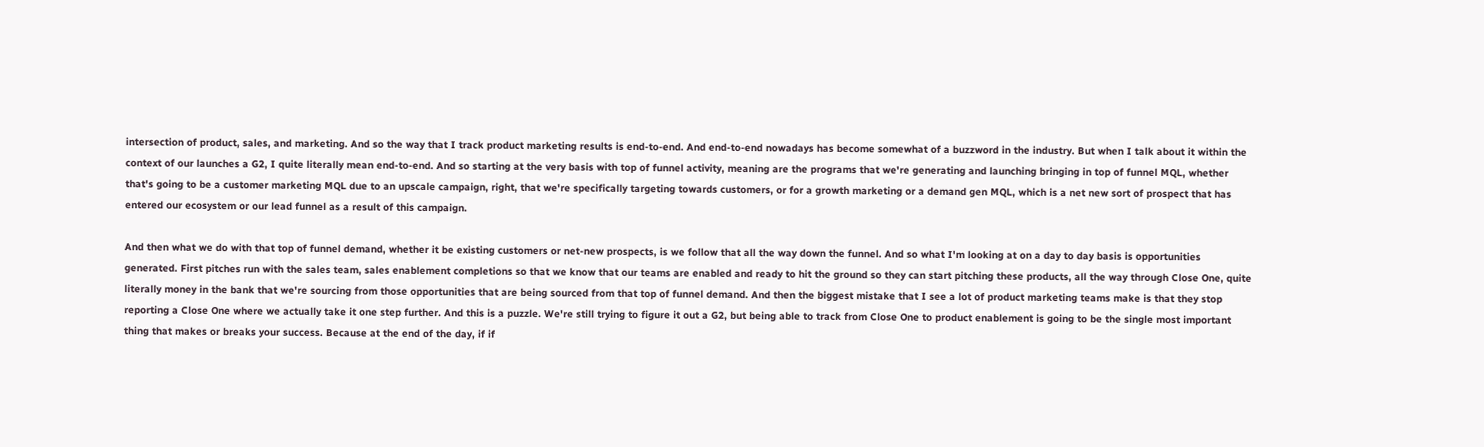intersection of product, sales, and marketing. And so the way that I track product marketing results is end-to-end. And end-to-end nowadays has become somewhat of a buzzword in the industry. But when I talk about it within the context of our launches a G2, I quite literally mean end-to-end. And so starting at the very basis with top of funnel activity, meaning are the programs that we're generating and launching bringing in top of funnel MQL, whether that's going to be a customer marketing MQL due to an upscale campaign, right, that we're specifically targeting towards customers, or for a growth marketing or a demand gen MQL, which is a net new sort of prospect that has entered our ecosystem or our lead funnel as a result of this campaign.

And then what we do with that top of funnel demand, whether it be existing customers or net-new prospects, is we follow that all the way down the funnel. And so what I'm looking at on a day to day basis is opportunities generated. First pitches run with the sales team, sales enablement completions so that we know that our teams are enabled and ready to hit the ground so they can start pitching these products, all the way through Close One, quite literally money in the bank that we're sourcing from those opportunities that are being sourced from that top of funnel demand. And then the biggest mistake that I see a lot of product marketing teams make is that they stop reporting a Close One where we actually take it one step further. And this is a puzzle. We're still trying to figure it out a G2, but being able to track from Close One to product enablement is going to be the single most important thing that makes or breaks your success. Because at the end of the day, if if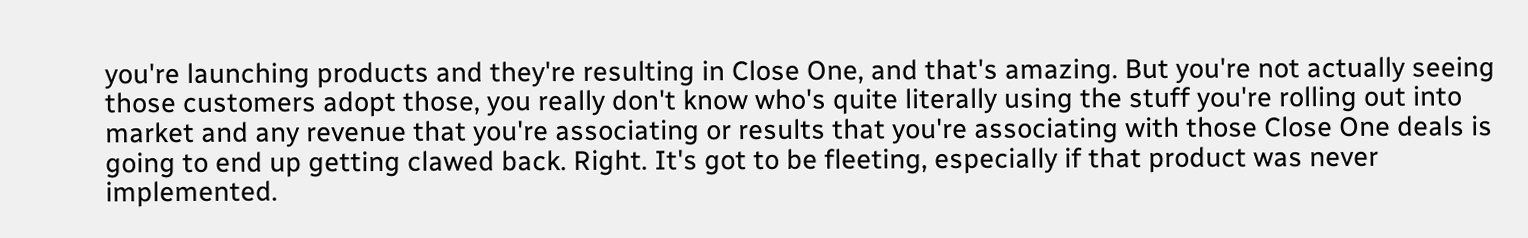you're launching products and they're resulting in Close One, and that's amazing. But you're not actually seeing those customers adopt those, you really don't know who's quite literally using the stuff you're rolling out into market and any revenue that you're associating or results that you're associating with those Close One deals is going to end up getting clawed back. Right. It's got to be fleeting, especially if that product was never implemented.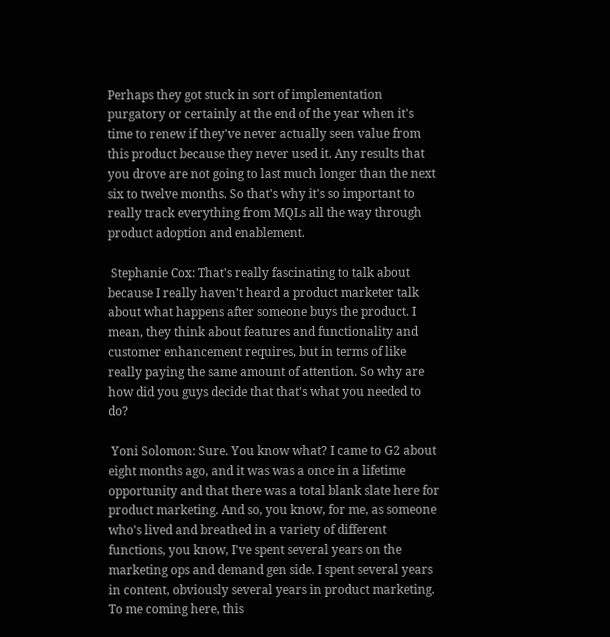Perhaps they got stuck in sort of implementation purgatory or certainly at the end of the year when it's time to renew if they've never actually seen value from this product because they never used it. Any results that you drove are not going to last much longer than the next six to twelve months. So that's why it's so important to really track everything from MQLs all the way through product adoption and enablement.

 Stephanie Cox: That's really fascinating to talk about because I really haven't heard a product marketer talk about what happens after someone buys the product. I mean, they think about features and functionality and customer enhancement requires, but in terms of like really paying the same amount of attention. So why are how did you guys decide that that's what you needed to do?

 Yoni Solomon: Sure. You know what? I came to G2 about eight months ago, and it was was a once in a lifetime opportunity and that there was a total blank slate here for product marketing. And so, you know, for me, as someone who's lived and breathed in a variety of different functions, you know, I've spent several years on the marketing ops and demand gen side. I spent several years in content, obviously several years in product marketing. To me coming here, this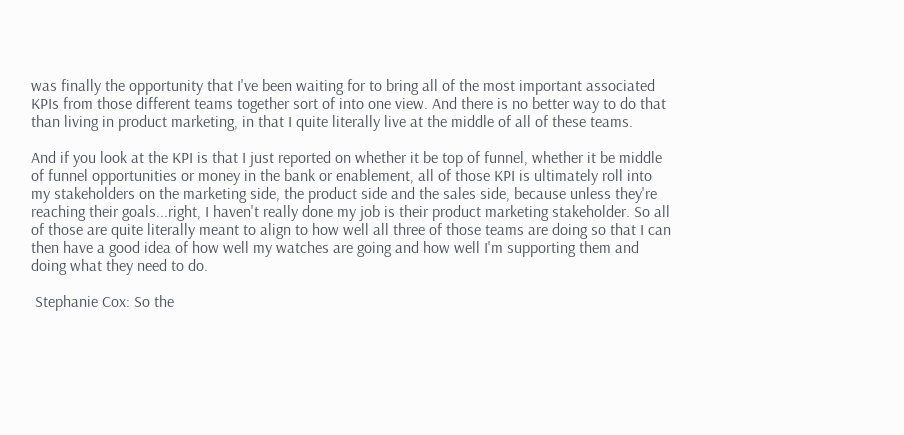was finally the opportunity that I've been waiting for to bring all of the most important associated KPIs from those different teams together sort of into one view. And there is no better way to do that than living in product marketing, in that I quite literally live at the middle of all of these teams.

And if you look at the KPI is that I just reported on whether it be top of funnel, whether it be middle of funnel opportunities or money in the bank or enablement, all of those KPI is ultimately roll into my stakeholders on the marketing side, the product side and the sales side, because unless they're reaching their goals...right, I haven't really done my job is their product marketing stakeholder. So all of those are quite literally meant to align to how well all three of those teams are doing so that I can then have a good idea of how well my watches are going and how well I'm supporting them and doing what they need to do.

 Stephanie Cox: So the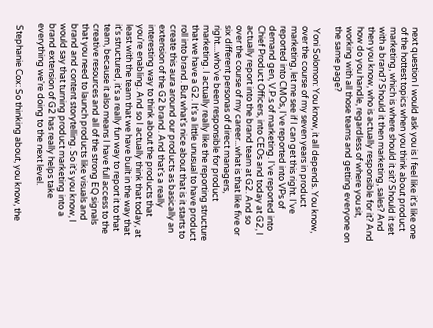next question I would ask you is I feel like it's like one of the hottest topics when you think about product marketing, which is where should it sit? Should it set with a brand? Should it then marketing, sales? And then you know, who is actually responsible for it? And how do you handle, regardless of where you sit, working with all those teams and getting everyone on the same page?

 Yoni Solomon: You know, it all depends. You know, over the course of my seven years in product marketing, let me see if I can get this right. I've reported into CMOs, I've reported into VPs of demand gen, V.P.s of marketing. I've reported into Chief Product Officers, into CEOs and today at G2, I actually report into the brand team at G2. And so over the course of my career...what is that like five or six different personas of direct managers, right....who've been responsible for product marketing. I actually really like the reporting structure that we have a G2. It's a little unusual to have product roll into brand. But what's nice about that is it starts to create this aura around our products as basically an extension of the G2 brand. And that's a really interesting way to think about the products that you're enabling. And so I actually think that today, at least with the team that we have built in the way that it's structured, it's a really fun way to report it to that team, because it also means I have full access to the creative resources and all of the strong EQ signals that you need to launch products like visuals and brand and content storytelling. So it's you know, I would say that turning product marketing into a brand extension of G2 has really helps take everything we're doing to the next level.

 Stephanie Cox: So thinking about, you know, the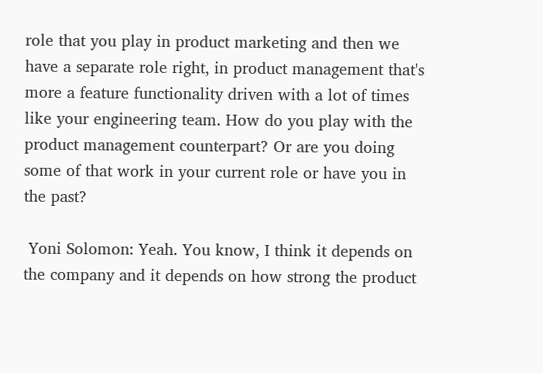role that you play in product marketing and then we have a separate role right, in product management that's more a feature functionality driven with a lot of times like your engineering team. How do you play with the product management counterpart? Or are you doing some of that work in your current role or have you in the past?

 Yoni Solomon: Yeah. You know, I think it depends on the company and it depends on how strong the product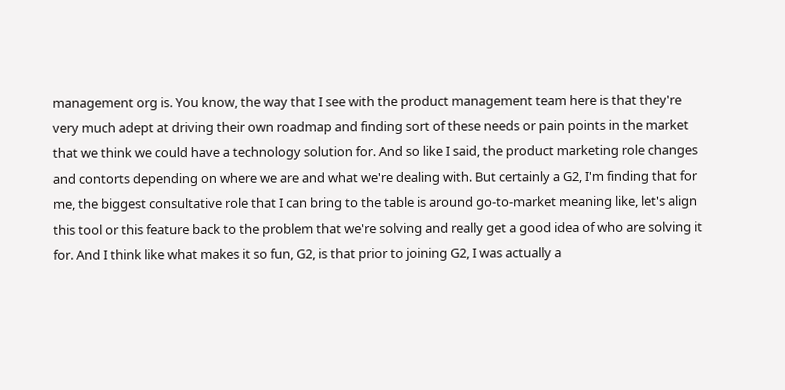management org is. You know, the way that I see with the product management team here is that they're very much adept at driving their own roadmap and finding sort of these needs or pain points in the market that we think we could have a technology solution for. And so like I said, the product marketing role changes and contorts depending on where we are and what we're dealing with. But certainly a G2, I'm finding that for me, the biggest consultative role that I can bring to the table is around go-to-market meaning like, let's align this tool or this feature back to the problem that we're solving and really get a good idea of who are solving it for. And I think like what makes it so fun, G2, is that prior to joining G2, I was actually a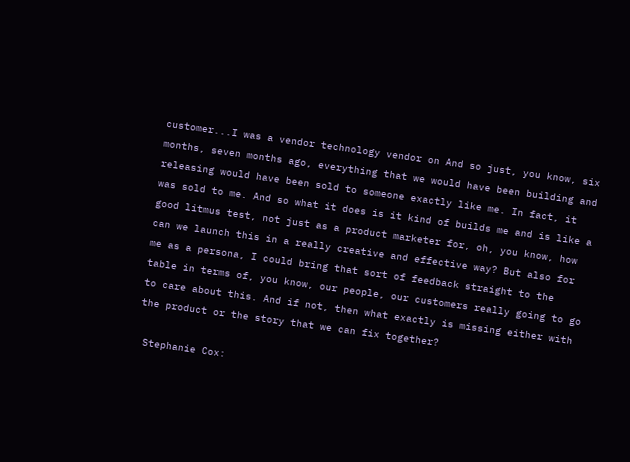customer...I was a vendor technology vendor on And so just, you know, six months, seven months ago, everything that we would have been building and releasing would have been sold to someone exactly like me. In fact, it was sold to me. And so what it does is it kind of builds me and is like a good litmus test, not just as a product marketer for, oh, you know, how can we launch this in a really creative and effective way? But also for me as a persona, I could bring that sort of feedback straight to the table in terms of, you know, our people, our customers really going to go to care about this. And if not, then what exactly is missing either with the product or the story that we can fix together?

 Stephanie Cox: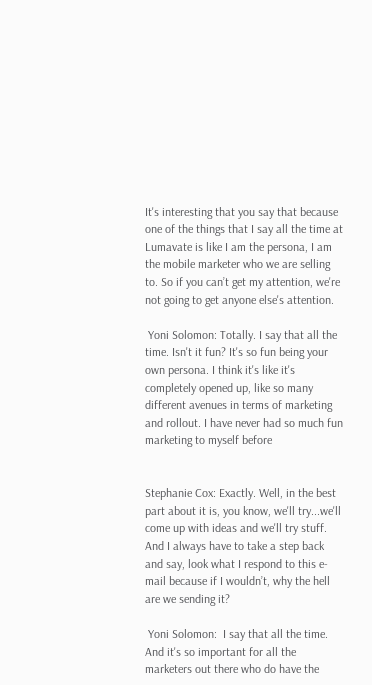It's interesting that you say that because one of the things that I say all the time at Lumavate is like I am the persona, I am the mobile marketer who we are selling to. So if you can’t get my attention, we're not going to get anyone else's attention.

 Yoni Solomon: Totally. I say that all the time. Isn't it fun? It's so fun being your own persona. I think it's like it's completely opened up, like so many different avenues in terms of marketing and rollout. I have never had so much fun marketing to myself before


Stephanie Cox: Exactly. Well, in the best part about it is, you know, we'll try...we'll come up with ideas and we'll try stuff. And I always have to take a step back and say, look what I respond to this e-mail because if I wouldn’t, why the hell are we sending it?

 Yoni Solomon:  I say that all the time. And it's so important for all the marketers out there who do have the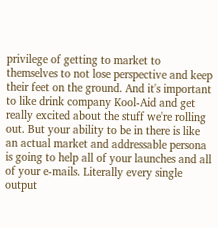privilege of getting to market to themselves to not lose perspective and keep their feet on the ground. And it's important to like drink company Kool-Aid and get really excited about the stuff we're rolling out. But your ability to be in there is like an actual market and addressable persona is going to help all of your launches and all of your e-mails. Literally every single output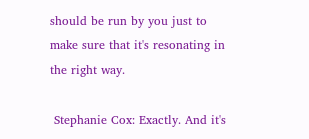should be run by you just to make sure that it's resonating in the right way.

 Stephanie Cox: Exactly. And it's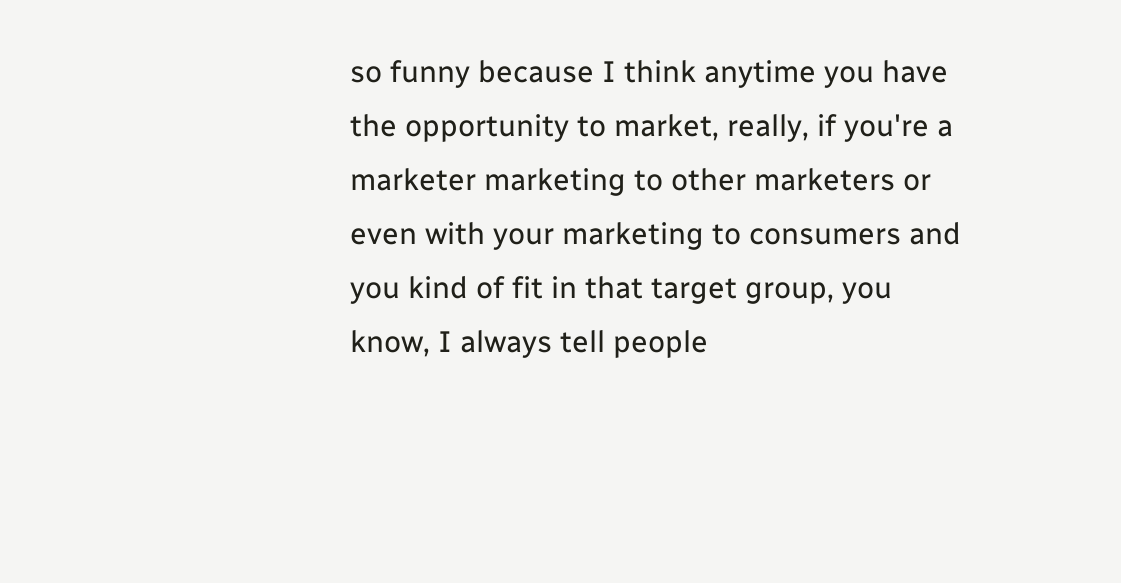so funny because I think anytime you have the opportunity to market, really, if you're a marketer marketing to other marketers or even with your marketing to consumers and you kind of fit in that target group, you know, I always tell people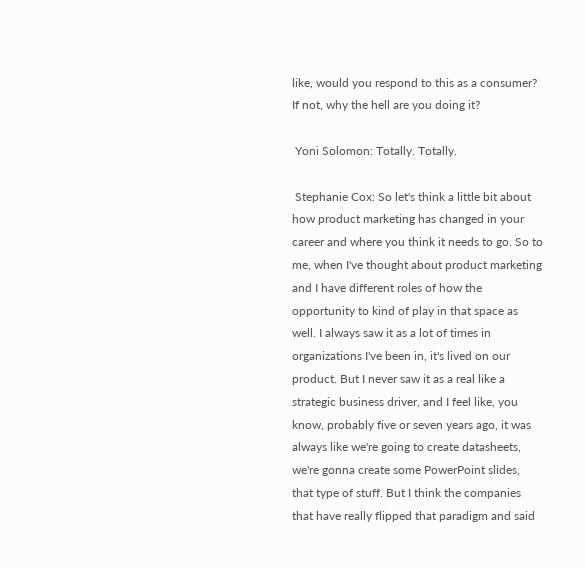like, would you respond to this as a consumer? If not, why the hell are you doing it?

 Yoni Solomon: Totally. Totally.

 Stephanie Cox: So let's think a little bit about how product marketing has changed in your career and where you think it needs to go. So to me, when I've thought about product marketing and I have different roles of how the opportunity to kind of play in that space as well. I always saw it as a lot of times in organizations I've been in, it's lived on our product. But I never saw it as a real like a strategic business driver, and I feel like, you know, probably five or seven years ago, it was always like we're going to create datasheets, we're gonna create some PowerPoint slides, that type of stuff. But I think the companies that have really flipped that paradigm and said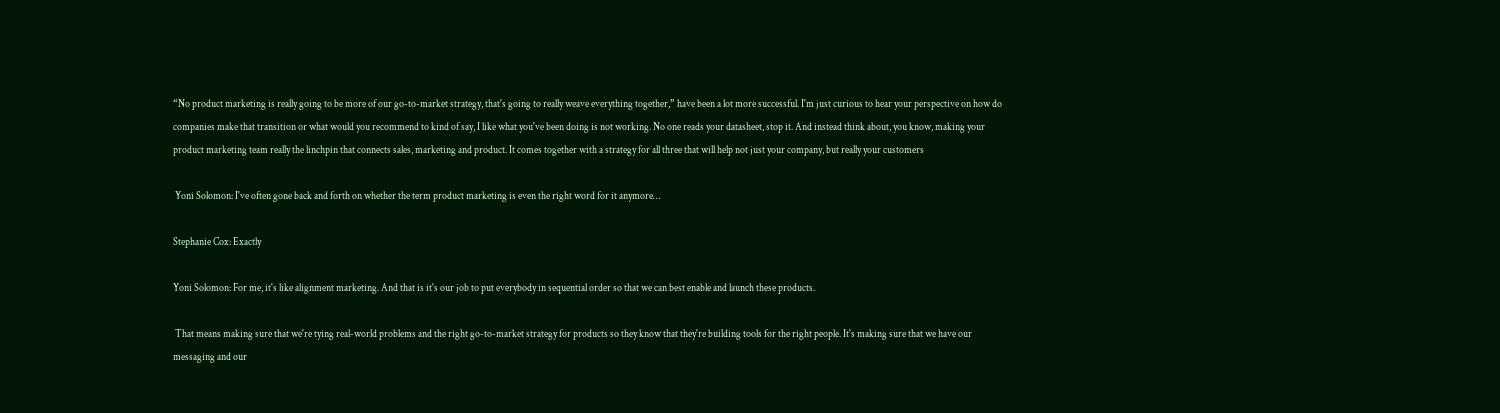“No product marketing is really going to be more of our go-to-market strategy, that's going to really weave everything together,” have been a lot more successful. I'm just curious to hear your perspective on how do companies make that transition or what would you recommend to kind of say, I like what you've been doing is not working. No one reads your datasheet, stop it. And instead think about, you know, making your product marketing team really the linchpin that connects sales, marketing and product. It comes together with a strategy for all three that will help not just your company, but really your customers

 Yoni Solomon: I've often gone back and forth on whether the term product marketing is even the right word for it anymore…

Stephanie Cox: Exactly

Yoni Solomon: For me, it's like alignment marketing. And that is it's our job to put everybody in sequential order so that we can best enable and launch these products.

 That means making sure that we're tying real-world problems and the right go-to-market strategy for products so they know that they're building tools for the right people. It's making sure that we have our messaging and our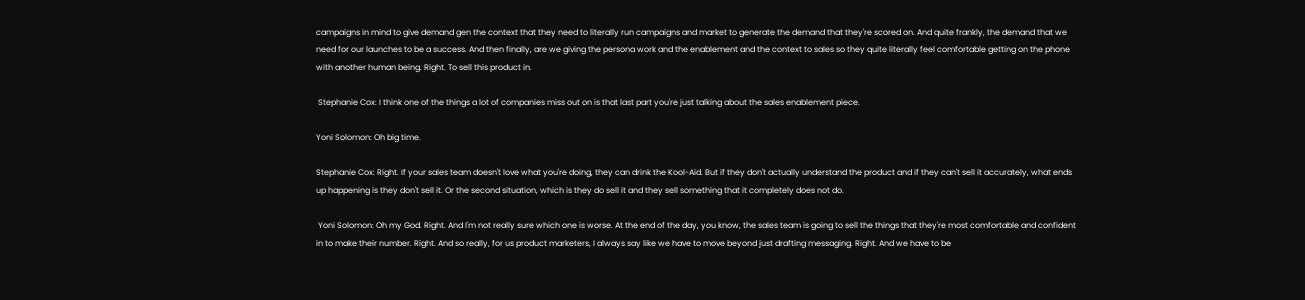campaigns in mind to give demand gen the context that they need to literally run campaigns and market to generate the demand that they're scored on. And quite frankly, the demand that we need for our launches to be a success. And then finally, are we giving the persona work and the enablement and the context to sales so they quite literally feel comfortable getting on the phone with another human being. Right. To sell this product in.

 Stephanie Cox: I think one of the things a lot of companies miss out on is that last part you're just talking about the sales enablement piece.

Yoni Solomon: Oh big time.

Stephanie Cox: Right. If your sales team doesn't love what you're doing, they can drink the Kool-Aid. But if they don't actually understand the product and if they can't sell it accurately, what ends up happening is they don't sell it. Or the second situation, which is they do sell it and they sell something that it completely does not do.

 Yoni Solomon: Oh my God. Right. And I'm not really sure which one is worse. At the end of the day, you know, the sales team is going to sell the things that they're most comfortable and confident in to make their number. Right. And so really, for us product marketers, I always say like we have to move beyond just drafting messaging. Right. And we have to be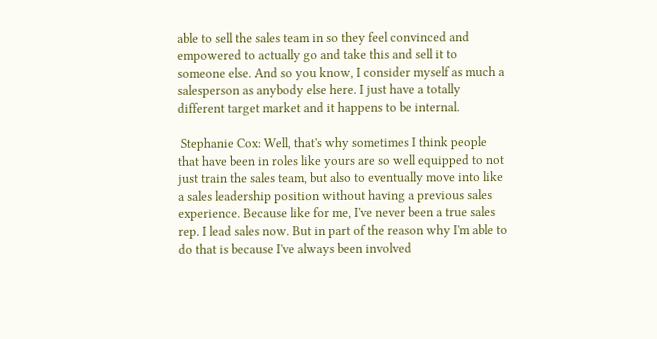able to sell the sales team in so they feel convinced and empowered to actually go and take this and sell it to someone else. And so you know, I consider myself as much a salesperson as anybody else here. I just have a totally different target market and it happens to be internal.

 Stephanie Cox: Well, that's why sometimes I think people that have been in roles like yours are so well equipped to not just train the sales team, but also to eventually move into like a sales leadership position without having a previous sales experience. Because like for me, I've never been a true sales rep. I lead sales now. But in part of the reason why I'm able to do that is because I've always been involved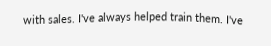with sales. I've always helped train them. I've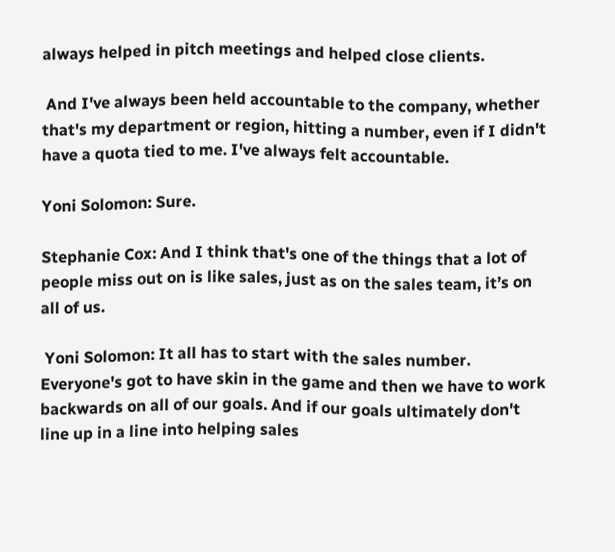always helped in pitch meetings and helped close clients.

 And I've always been held accountable to the company, whether that's my department or region, hitting a number, even if I didn't have a quota tied to me. I've always felt accountable.

Yoni Solomon: Sure.

Stephanie Cox: And I think that's one of the things that a lot of people miss out on is like sales, just as on the sales team, it’s on all of us.

 Yoni Solomon: It all has to start with the sales number. Everyone's got to have skin in the game and then we have to work backwards on all of our goals. And if our goals ultimately don't line up in a line into helping sales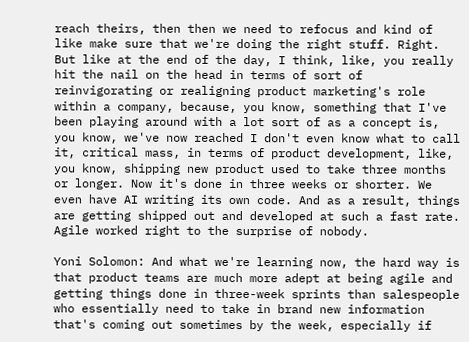reach theirs, then then we need to refocus and kind of like make sure that we're doing the right stuff. Right. But like at the end of the day, I think, like, you really hit the nail on the head in terms of sort of reinvigorating or realigning product marketing's role within a company, because, you know, something that I've been playing around with a lot sort of as a concept is, you know, we've now reached I don't even know what to call it, critical mass, in terms of product development, like, you know, shipping new product used to take three months or longer. Now it's done in three weeks or shorter. We even have AI writing its own code. And as a result, things are getting shipped out and developed at such a fast rate. Agile worked right to the surprise of nobody.

Yoni Solomon: And what we're learning now, the hard way is that product teams are much more adept at being agile and getting things done in three-week sprints than salespeople who essentially need to take in brand new information that's coming out sometimes by the week, especially if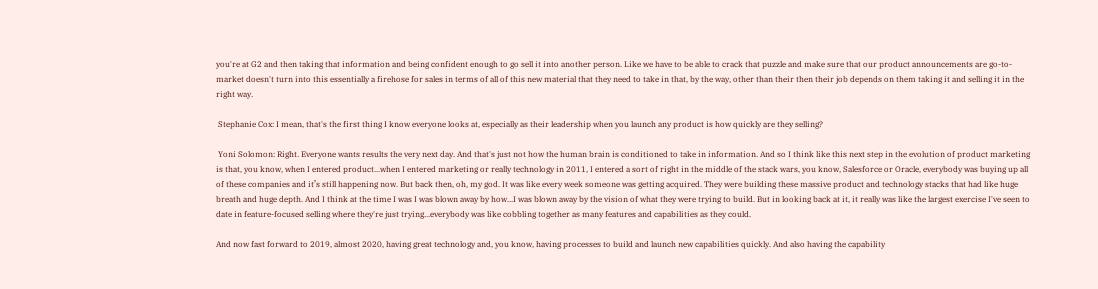you're at G2 and then taking that information and being confident enough to go sell it into another person. Like we have to be able to crack that puzzle and make sure that our product announcements are go-to-market doesn't turn into this essentially a firehose for sales in terms of all of this new material that they need to take in that, by the way, other than their then their job depends on them taking it and selling it in the right way.

 Stephanie Cox: I mean, that's the first thing I know everyone looks at, especially as their leadership when you launch any product is how quickly are they selling?

 Yoni Solomon: Right. Everyone wants results the very next day. And that's just not how the human brain is conditioned to take in information. And so I think like this next step in the evolution of product marketing is that, you know, when I entered product...when I entered marketing or really technology in 2011, I entered a sort of right in the middle of the stack wars, you know, Salesforce or Oracle, everybody was buying up all of these companies and it’s still happening now. But back then, oh, my god. It was like every week someone was getting acquired. They were building these massive product and technology stacks that had like huge breath and huge depth. And I think at the time I was I was blown away by how...I was blown away by the vision of what they were trying to build. But in looking back at it, it really was like the largest exercise I've seen to date in feature-focused selling where they're just trying...everybody was like cobbling together as many features and capabilities as they could.

And now fast forward to 2019, almost 2020, having great technology and, you know, having processes to build and launch new capabilities quickly. And also having the capability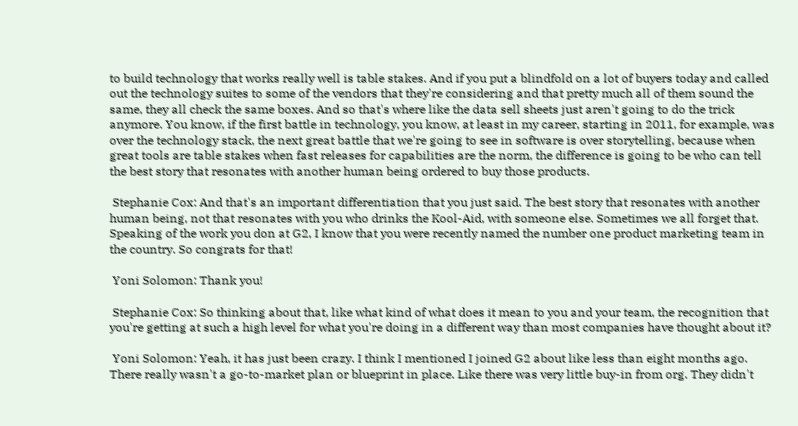to build technology that works really well is table stakes. And if you put a blindfold on a lot of buyers today and called out the technology suites to some of the vendors that they're considering and that pretty much all of them sound the same, they all check the same boxes. And so that's where like the data sell sheets just aren't going to do the trick anymore. You know, if the first battle in technology, you know, at least in my career, starting in 2011, for example, was over the technology stack, the next great battle that we're going to see in software is over storytelling, because when great tools are table stakes when fast releases for capabilities are the norm, the difference is going to be who can tell the best story that resonates with another human being ordered to buy those products.

 Stephanie Cox: And that's an important differentiation that you just said. The best story that resonates with another human being, not that resonates with you who drinks the Kool-Aid, with someone else. Sometimes we all forget that. Speaking of the work you don at G2, I know that you were recently named the number one product marketing team in the country. So congrats for that!

 Yoni Solomon: Thank you!

 Stephanie Cox: So thinking about that, like what kind of what does it mean to you and your team, the recognition that you're getting at such a high level for what you're doing in a different way than most companies have thought about it?

 Yoni Solomon: Yeah, it has just been crazy. I think I mentioned I joined G2 about like less than eight months ago. There really wasn't a go-to-market plan or blueprint in place. Like there was very little buy-in from org. They didn't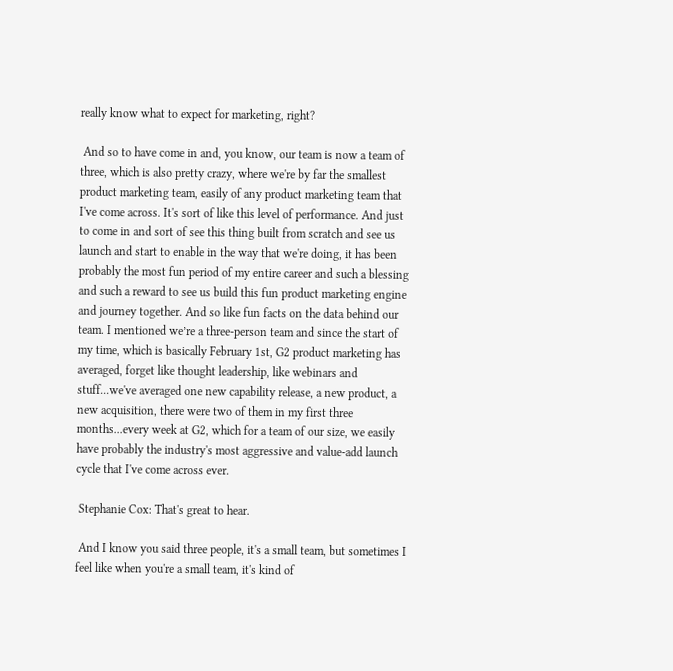really know what to expect for marketing, right?

 And so to have come in and, you know, our team is now a team of three, which is also pretty crazy, where we're by far the smallest product marketing team, easily of any product marketing team that I've come across. It's sort of like this level of performance. And just to come in and sort of see this thing built from scratch and see us launch and start to enable in the way that we're doing, it has been probably the most fun period of my entire career and such a blessing and such a reward to see us build this fun product marketing engine and journey together. And so like fun facts on the data behind our team. I mentioned we’re a three-person team and since the start of my time, which is basically February 1st, G2 product marketing has averaged, forget like thought leadership, like webinars and stuff...we've averaged one new capability release, a new product, a new acquisition, there were two of them in my first three months...every week at G2, which for a team of our size, we easily have probably the industry's most aggressive and value-add launch cycle that I've come across ever.

 Stephanie Cox: That's great to hear.

 And I know you said three people, it's a small team, but sometimes I feel like when you're a small team, it's kind of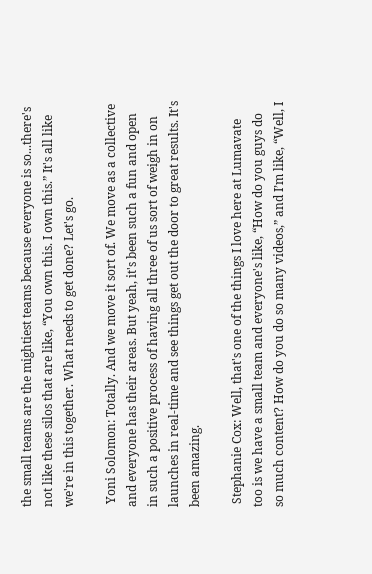the small teams are the mightiest teams because everyone is so...there's not like these silos that are like, “You own this. I own this.” It's all like we're in this together. What needs to get done? Let's go.

 Yoni Solomon: Totally. And we move it sort of. We move as a collective and everyone has their areas. But yeah, it's been such a fun and open in such a positive process of having all three of us sort of weigh in on launches in real-time and see things get out the door to great results. It's been amazing.

 Stephanie Cox: Well, that's one of the things I love here at Lumavate too is we have a small team and everyone's like, “How do you guys do so much content? How do you do so many videos,” and I’m like, “Well, I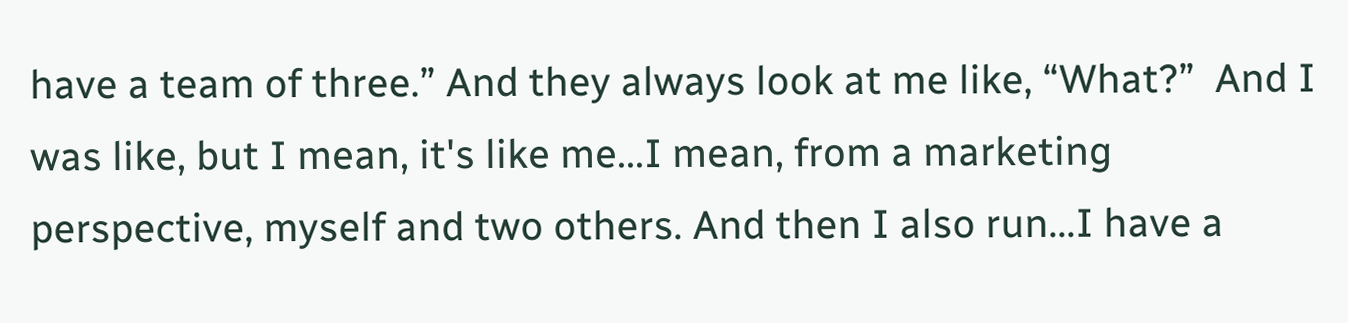have a team of three.” And they always look at me like, “What?”  And I was like, but I mean, it's like me...I mean, from a marketing perspective, myself and two others. And then I also run...I have a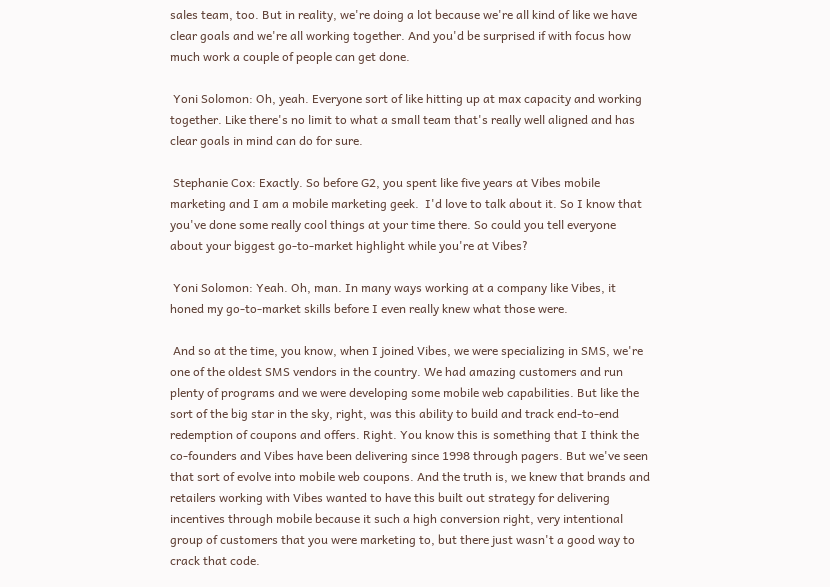sales team, too. But in reality, we're doing a lot because we're all kind of like we have clear goals and we're all working together. And you'd be surprised if with focus how much work a couple of people can get done.

 Yoni Solomon: Oh, yeah. Everyone sort of like hitting up at max capacity and working together. Like there's no limit to what a small team that's really well aligned and has clear goals in mind can do for sure.

 Stephanie Cox: Exactly. So before G2, you spent like five years at Vibes mobile marketing and I am a mobile marketing geek.  I'd love to talk about it. So I know that you've done some really cool things at your time there. So could you tell everyone about your biggest go-to-market highlight while you're at Vibes?

 Yoni Solomon: Yeah. Oh, man. In many ways working at a company like Vibes, it honed my go-to-market skills before I even really knew what those were.

 And so at the time, you know, when I joined Vibes, we were specializing in SMS, we're one of the oldest SMS vendors in the country. We had amazing customers and run plenty of programs and we were developing some mobile web capabilities. But like the sort of the big star in the sky, right, was this ability to build and track end-to-end redemption of coupons and offers. Right. You know this is something that I think the co-founders and Vibes have been delivering since 1998 through pagers. But we've seen that sort of evolve into mobile web coupons. And the truth is, we knew that brands and retailers working with Vibes wanted to have this built out strategy for delivering incentives through mobile because it such a high conversion right, very intentional group of customers that you were marketing to, but there just wasn't a good way to crack that code.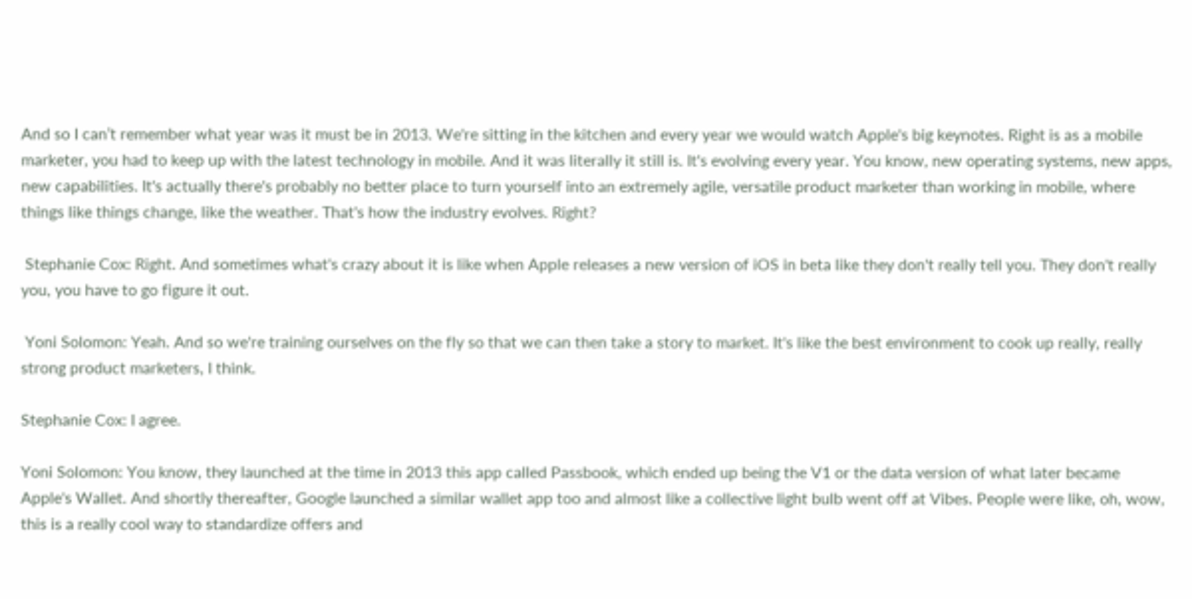And so I can’t remember what year was it must be in 2013. We're sitting in the kitchen and every year we would watch Apple's big keynotes. Right is as a mobile marketer, you had to keep up with the latest technology in mobile. And it was literally it still is. It's evolving every year. You know, new operating systems, new apps, new capabilities. It's actually there's probably no better place to turn yourself into an extremely agile, versatile product marketer than working in mobile, where things like things change, like the weather. That's how the industry evolves. Right?

 Stephanie Cox: Right. And sometimes what's crazy about it is like when Apple releases a new version of iOS in beta like they don't really tell you. They don't really you, you have to go figure it out.

 Yoni Solomon: Yeah. And so we're training ourselves on the fly so that we can then take a story to market. It's like the best environment to cook up really, really strong product marketers, I think.

Stephanie Cox: I agree.

Yoni Solomon: You know, they launched at the time in 2013 this app called Passbook, which ended up being the V1 or the data version of what later became Apple's Wallet. And shortly thereafter, Google launched a similar wallet app too and almost like a collective light bulb went off at Vibes. People were like, oh, wow, this is a really cool way to standardize offers and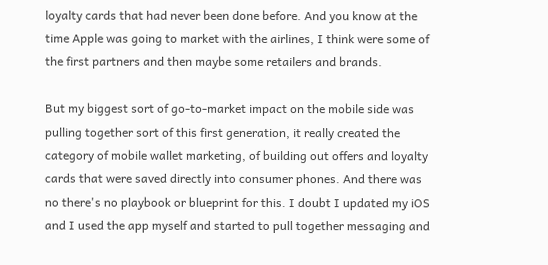loyalty cards that had never been done before. And you know at the time Apple was going to market with the airlines, I think were some of the first partners and then maybe some retailers and brands.

But my biggest sort of go-to-market impact on the mobile side was pulling together sort of this first generation, it really created the category of mobile wallet marketing, of building out offers and loyalty cards that were saved directly into consumer phones. And there was no there's no playbook or blueprint for this. I doubt I updated my iOS and I used the app myself and started to pull together messaging and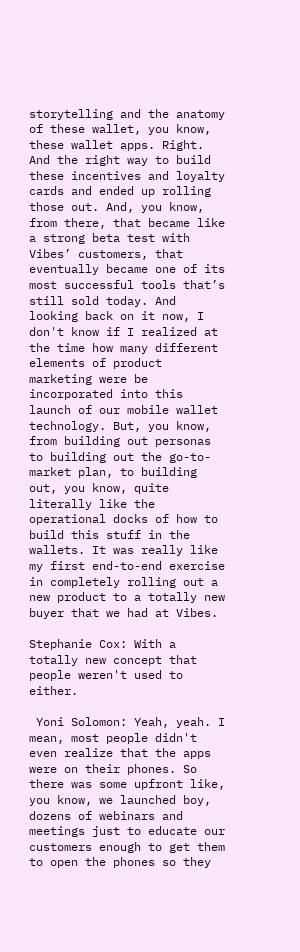storytelling and the anatomy of these wallet, you know, these wallet apps. Right. And the right way to build these incentives and loyalty cards and ended up rolling those out. And, you know, from there, that became like a strong beta test with Vibes’ customers, that eventually became one of its most successful tools that’s still sold today. And looking back on it now, I don't know if I realized at the time how many different elements of product marketing were be incorporated into this launch of our mobile wallet technology. But, you know, from building out personas to building out the go-to-market plan, to building out, you know, quite literally like the operational docks of how to build this stuff in the wallets. It was really like my first end-to-end exercise in completely rolling out a new product to a totally new buyer that we had at Vibes.

Stephanie Cox: With a totally new concept that people weren't used to either.

 Yoni Solomon: Yeah, yeah. I mean, most people didn't even realize that the apps were on their phones. So there was some upfront like, you know, we launched boy, dozens of webinars and meetings just to educate our customers enough to get them to open the phones so they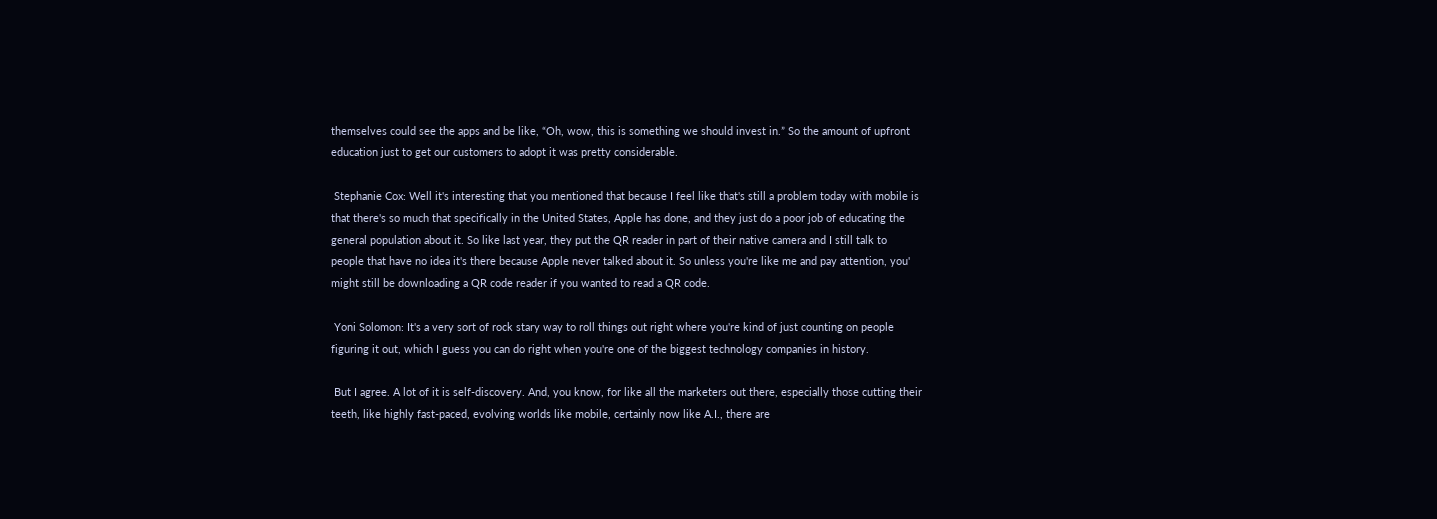themselves could see the apps and be like, “Oh, wow, this is something we should invest in.” So the amount of upfront education just to get our customers to adopt it was pretty considerable.

 Stephanie Cox: Well it's interesting that you mentioned that because I feel like that's still a problem today with mobile is that there's so much that specifically in the United States, Apple has done, and they just do a poor job of educating the general population about it. So like last year, they put the QR reader in part of their native camera and I still talk to people that have no idea it's there because Apple never talked about it. So unless you're like me and pay attention, you' might still be downloading a QR code reader if you wanted to read a QR code.

 Yoni Solomon: It's a very sort of rock stary way to roll things out right where you're kind of just counting on people figuring it out, which I guess you can do right when you're one of the biggest technology companies in history.

 But I agree. A lot of it is self-discovery. And, you know, for like all the marketers out there, especially those cutting their teeth, like highly fast-paced, evolving worlds like mobile, certainly now like A.I., there are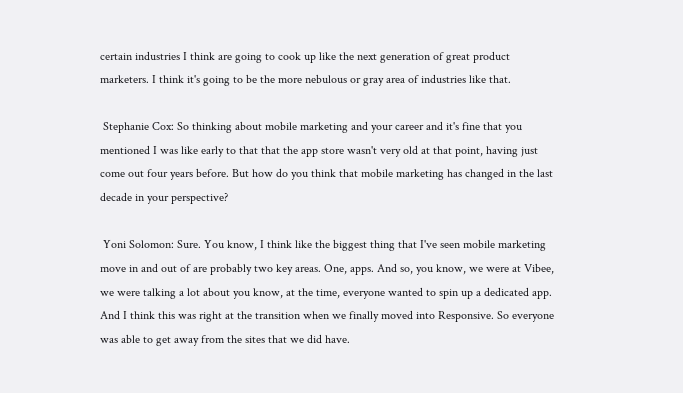certain industries I think are going to cook up like the next generation of great product marketers. I think it's going to be the more nebulous or gray area of industries like that.

 Stephanie Cox: So thinking about mobile marketing and your career and it's fine that you mentioned I was like early to that that the app store wasn't very old at that point, having just come out four years before. But how do you think that mobile marketing has changed in the last decade in your perspective?

 Yoni Solomon: Sure. You know, I think like the biggest thing that I've seen mobile marketing move in and out of are probably two key areas. One, apps. And so, you know, we were at Vibee, we were talking a lot about you know, at the time, everyone wanted to spin up a dedicated app. And I think this was right at the transition when we finally moved into Responsive. So everyone was able to get away from the sites that we did have.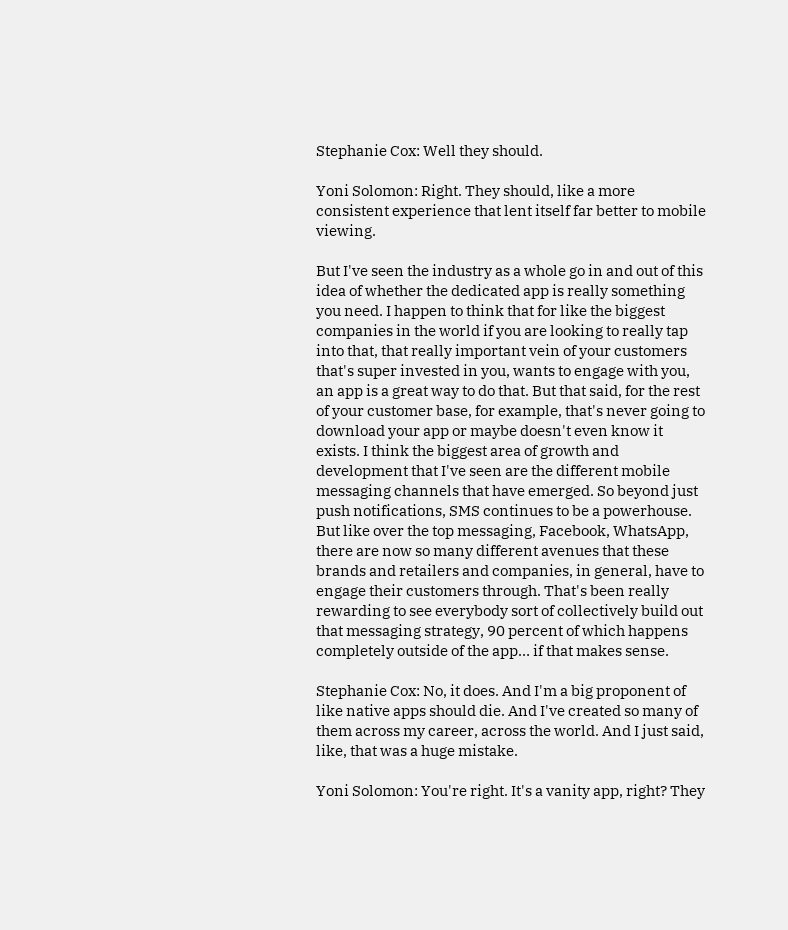Stephanie Cox: Well they should.

Yoni Solomon: Right. They should, like a more consistent experience that lent itself far better to mobile viewing.

But I've seen the industry as a whole go in and out of this idea of whether the dedicated app is really something you need. I happen to think that for like the biggest companies in the world if you are looking to really tap into that, that really important vein of your customers that's super invested in you, wants to engage with you, an app is a great way to do that. But that said, for the rest of your customer base, for example, that's never going to download your app or maybe doesn't even know it exists. I think the biggest area of growth and development that I've seen are the different mobile messaging channels that have emerged. So beyond just push notifications, SMS continues to be a powerhouse. But like over the top messaging, Facebook, WhatsApp, there are now so many different avenues that these brands and retailers and companies, in general, have to engage their customers through. That's been really rewarding to see everybody sort of collectively build out that messaging strategy, 90 percent of which happens completely outside of the app… if that makes sense.

Stephanie Cox: No, it does. And I'm a big proponent of like native apps should die. And I've created so many of them across my career, across the world. And I just said, like, that was a huge mistake.

Yoni Solomon: You're right. It's a vanity app, right? They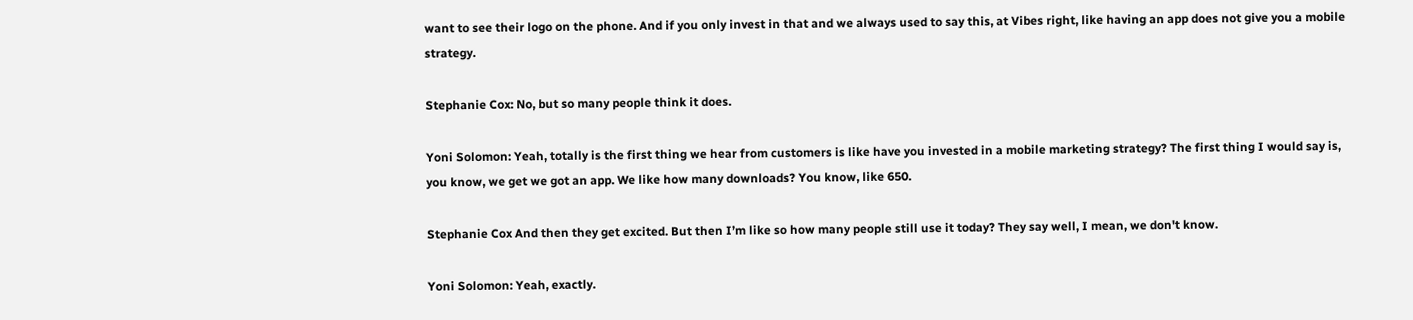want to see their logo on the phone. And if you only invest in that and we always used to say this, at Vibes right, like having an app does not give you a mobile strategy.

Stephanie Cox: No, but so many people think it does.

Yoni Solomon: Yeah, totally is the first thing we hear from customers is like have you invested in a mobile marketing strategy? The first thing I would say is, you know, we get we got an app. We like how many downloads? You know, like 650.

Stephanie Cox And then they get excited. But then I’m like so how many people still use it today? They say well, I mean, we don't know.

Yoni Solomon: Yeah, exactly.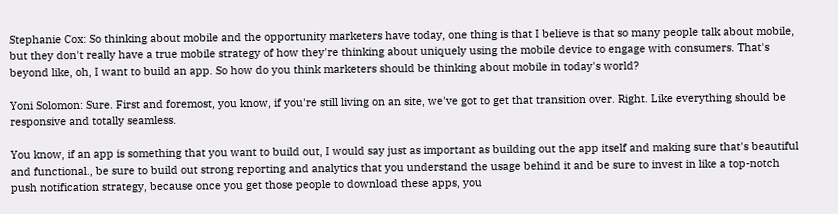Stephanie Cox: So thinking about mobile and the opportunity marketers have today, one thing is that I believe is that so many people talk about mobile, but they don't really have a true mobile strategy of how they're thinking about uniquely using the mobile device to engage with consumers. That's beyond like, oh, I want to build an app. So how do you think marketers should be thinking about mobile in today's world?

Yoni Solomon: Sure. First and foremost, you know, if you're still living on an site, we've got to get that transition over. Right. Like everything should be responsive and totally seamless.

You know, if an app is something that you want to build out, I would say just as important as building out the app itself and making sure that's beautiful and functional., be sure to build out strong reporting and analytics that you understand the usage behind it and be sure to invest in like a top-notch push notification strategy, because once you get those people to download these apps, you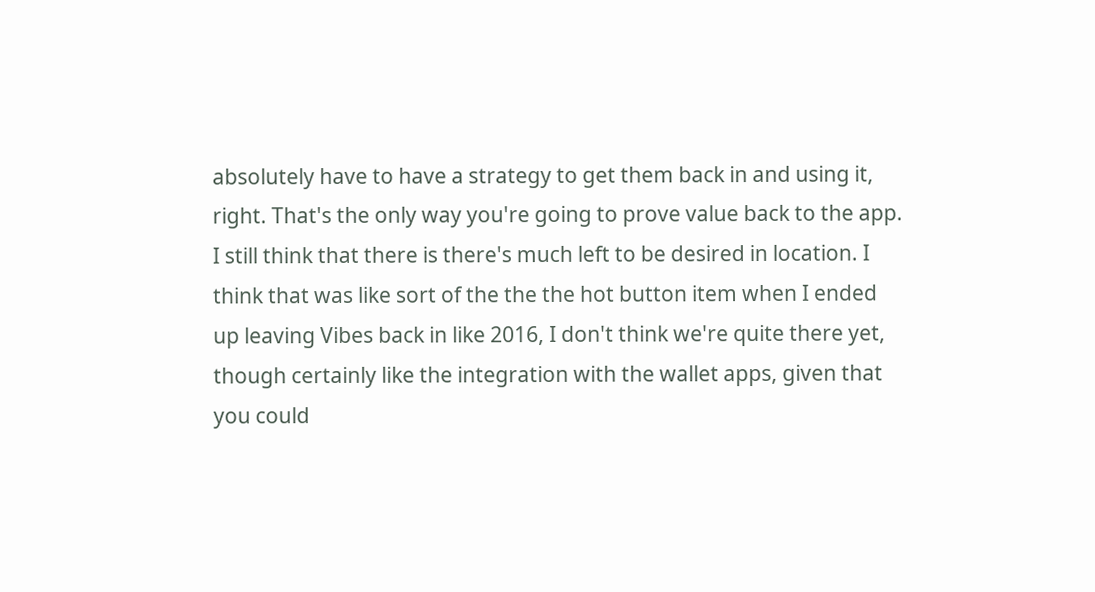absolutely have to have a strategy to get them back in and using it, right. That's the only way you're going to prove value back to the app. I still think that there is there's much left to be desired in location. I think that was like sort of the the the hot button item when I ended up leaving Vibes back in like 2016, I don't think we're quite there yet, though certainly like the integration with the wallet apps, given that you could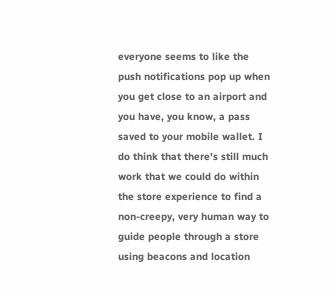everyone seems to like the push notifications pop up when you get close to an airport and you have, you know, a pass saved to your mobile wallet. I do think that there's still much work that we could do within the store experience to find a non-creepy, very human way to guide people through a store using beacons and location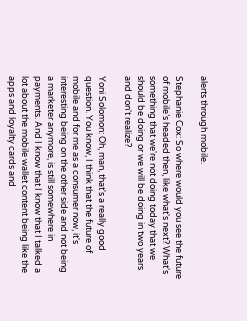alerts through mobile.

Stephanie Cox: So where would you see the future of mobile’s headed then, like what's next? What's something that we're not doing today that we should be doing or we will be doing in two years and don't realize?

Yoni Solomon: Oh, man, that's a really good question. You know, I think that the future of mobile and for me as a consumer now, it's interesting being on the other side and not being a marketer anymore, is still somewhere in payments. And I know that I know that I talked a lot about the mobile wallet content being like the apps and loyalty cards and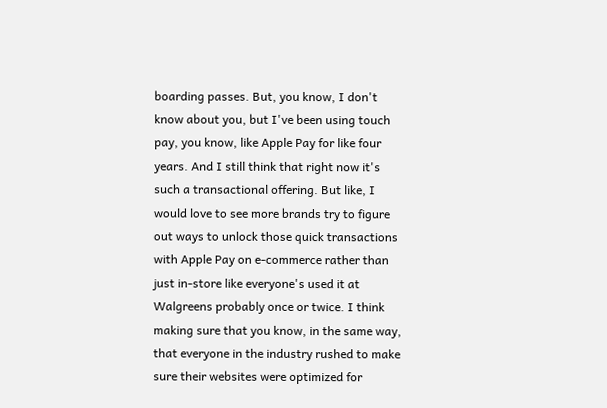boarding passes. But, you know, I don't know about you, but I've been using touch pay, you know, like Apple Pay for like four years. And I still think that right now it's such a transactional offering. But like, I would love to see more brands try to figure out ways to unlock those quick transactions with Apple Pay on e-commerce rather than just in-store like everyone's used it at Walgreens probably once or twice. I think making sure that you know, in the same way, that everyone in the industry rushed to make sure their websites were optimized for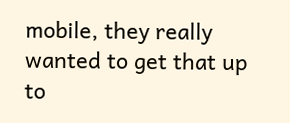mobile, they really wanted to get that up to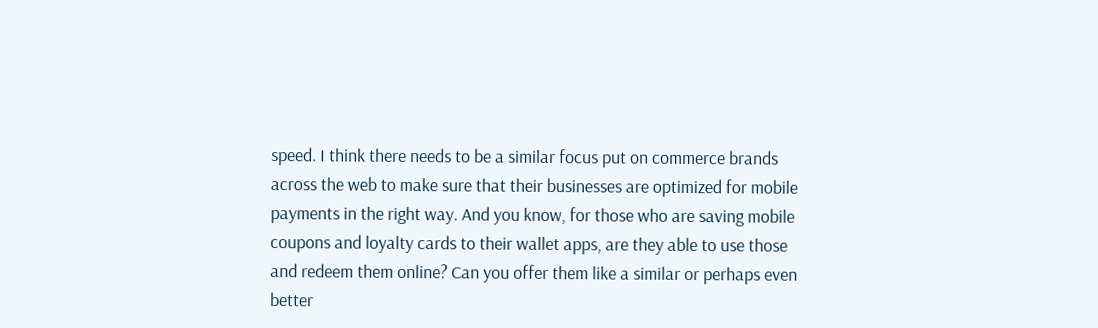speed. I think there needs to be a similar focus put on commerce brands across the web to make sure that their businesses are optimized for mobile payments in the right way. And you know, for those who are saving mobile coupons and loyalty cards to their wallet apps, are they able to use those and redeem them online? Can you offer them like a similar or perhaps even better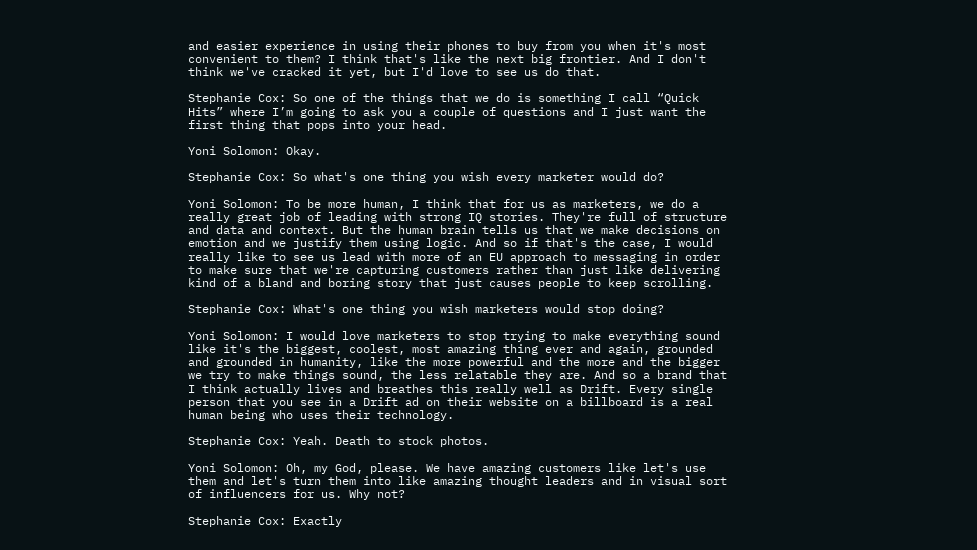and easier experience in using their phones to buy from you when it's most convenient to them? I think that's like the next big frontier. And I don't think we've cracked it yet, but I'd love to see us do that.

Stephanie Cox: So one of the things that we do is something I call “Quick Hits” where I’m going to ask you a couple of questions and I just want the first thing that pops into your head.

Yoni Solomon: Okay.

Stephanie Cox: So what's one thing you wish every marketer would do?

Yoni Solomon: To be more human, I think that for us as marketers, we do a really great job of leading with strong IQ stories. They're full of structure and data and context. But the human brain tells us that we make decisions on emotion and we justify them using logic. And so if that's the case, I would really like to see us lead with more of an EU approach to messaging in order to make sure that we're capturing customers rather than just like delivering kind of a bland and boring story that just causes people to keep scrolling.

Stephanie Cox: What's one thing you wish marketers would stop doing?

Yoni Solomon: I would love marketers to stop trying to make everything sound like it's the biggest, coolest, most amazing thing ever and again, grounded and grounded in humanity, like the more powerful and the more and the bigger we try to make things sound, the less relatable they are. And so a brand that I think actually lives and breathes this really well as Drift. Every single person that you see in a Drift ad on their website on a billboard is a real human being who uses their technology.

Stephanie Cox: Yeah. Death to stock photos.

Yoni Solomon: Oh, my God, please. We have amazing customers like let's use them and let's turn them into like amazing thought leaders and in visual sort of influencers for us. Why not?

Stephanie Cox: Exactly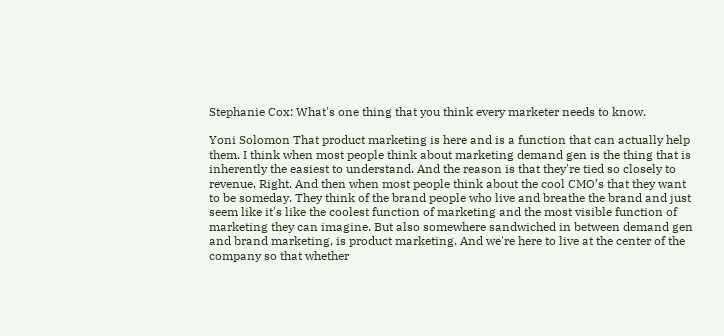Stephanie Cox: What's one thing that you think every marketer needs to know.

Yoni Solomon That product marketing is here and is a function that can actually help them. I think when most people think about marketing demand gen is the thing that is inherently the easiest to understand. And the reason is that they're tied so closely to revenue. Right. And then when most people think about the cool CMO’s that they want to be someday. They think of the brand people who live and breathe the brand and just seem like it's like the coolest function of marketing and the most visible function of marketing they can imagine. But also somewhere sandwiched in between demand gen and brand marketing, is product marketing. And we're here to live at the center of the company so that whether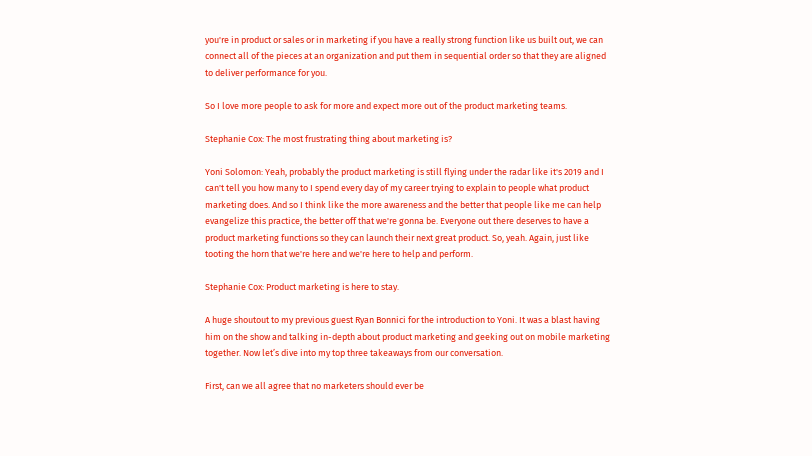you're in product or sales or in marketing if you have a really strong function like us built out, we can connect all of the pieces at an organization and put them in sequential order so that they are aligned to deliver performance for you.

So I love more people to ask for more and expect more out of the product marketing teams.

Stephanie Cox: The most frustrating thing about marketing is?

Yoni Solomon: Yeah, probably the product marketing is still flying under the radar like it's 2019 and I can't tell you how many to I spend every day of my career trying to explain to people what product marketing does. And so I think like the more awareness and the better that people like me can help evangelize this practice, the better off that we're gonna be. Everyone out there deserves to have a product marketing functions so they can launch their next great product. So, yeah. Again, just like tooting the horn that we're here and we're here to help and perform.

Stephanie Cox: Product marketing is here to stay.

A huge shoutout to my previous guest Ryan Bonnici for the introduction to Yoni. It was a blast having him on the show and talking in-depth about product marketing and geeking out on mobile marketing together. Now let’s dive into my top three takeaways from our conversation.

First, can we all agree that no marketers should ever be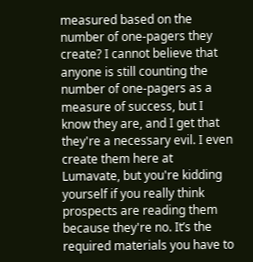measured based on the number of one-pagers they create? I cannot believe that anyone is still counting the number of one-pagers as a measure of success, but I know they are, and I get that they're a necessary evil. I even create them here at Lumavate, but you're kidding yourself if you really think prospects are reading them because they're no. It’s the required materials you have to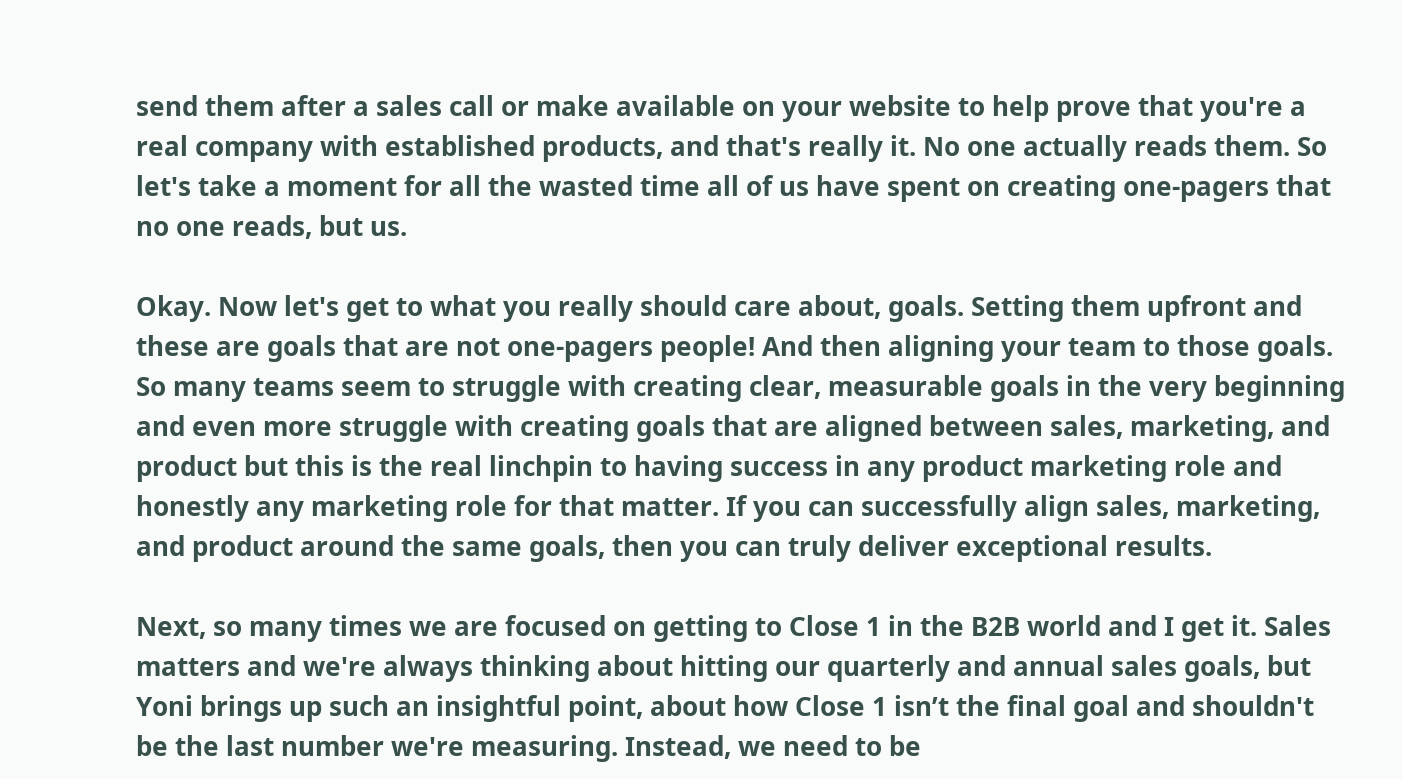send them after a sales call or make available on your website to help prove that you're a real company with established products, and that's really it. No one actually reads them. So let's take a moment for all the wasted time all of us have spent on creating one-pagers that no one reads, but us.

Okay. Now let's get to what you really should care about, goals. Setting them upfront and these are goals that are not one-pagers people! And then aligning your team to those goals. So many teams seem to struggle with creating clear, measurable goals in the very beginning and even more struggle with creating goals that are aligned between sales, marketing, and product but this is the real linchpin to having success in any product marketing role and honestly any marketing role for that matter. If you can successfully align sales, marketing, and product around the same goals, then you can truly deliver exceptional results.

Next, so many times we are focused on getting to Close 1 in the B2B world and I get it. Sales matters and we're always thinking about hitting our quarterly and annual sales goals, but Yoni brings up such an insightful point, about how Close 1 isn’t the final goal and shouldn't be the last number we're measuring. Instead, we need to be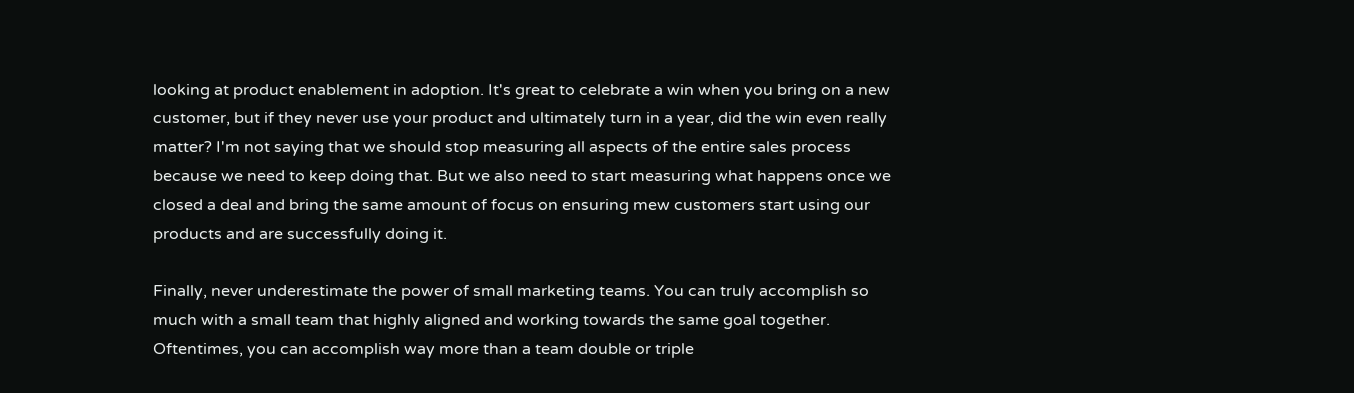looking at product enablement in adoption. It's great to celebrate a win when you bring on a new customer, but if they never use your product and ultimately turn in a year, did the win even really matter? I'm not saying that we should stop measuring all aspects of the entire sales process because we need to keep doing that. But we also need to start measuring what happens once we closed a deal and bring the same amount of focus on ensuring mew customers start using our products and are successfully doing it.

Finally, never underestimate the power of small marketing teams. You can truly accomplish so much with a small team that highly aligned and working towards the same goal together. Oftentimes, you can accomplish way more than a team double or triple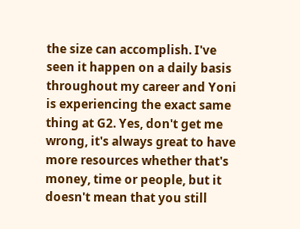the size can accomplish. I've seen it happen on a daily basis throughout my career and Yoni is experiencing the exact same thing at G2. Yes, don't get me wrong, it's always great to have more resources whether that's money, time or people, but it doesn't mean that you still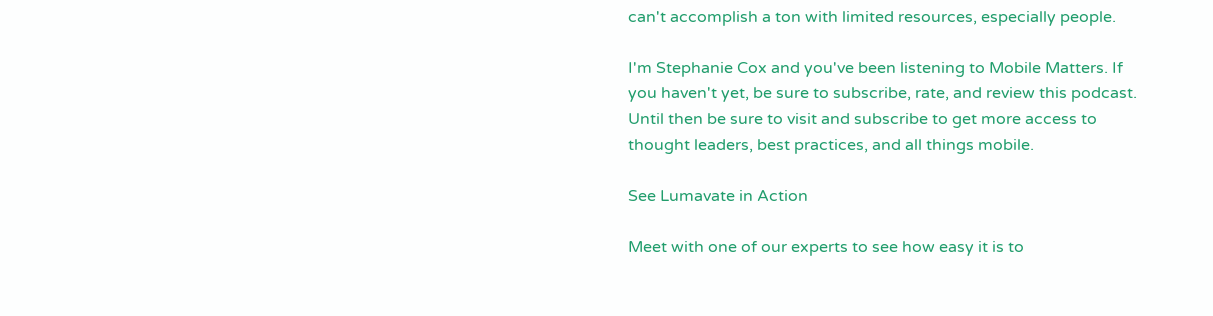can't accomplish a ton with limited resources, especially people.

I'm Stephanie Cox and you've been listening to Mobile Matters. If you haven't yet, be sure to subscribe, rate, and review this podcast. Until then be sure to visit and subscribe to get more access to thought leaders, best practices, and all things mobile.

See Lumavate in Action

Meet with one of our experts to see how easy it is to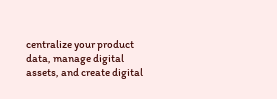centralize your product data, manage digital assets, and create digital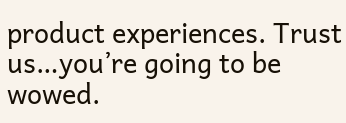product experiences. Trust us…you’re going to be wowed.